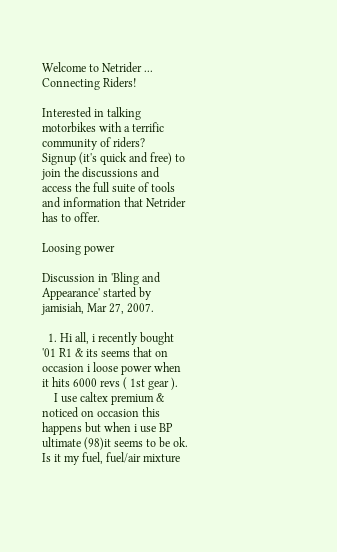Welcome to Netrider ... Connecting Riders!

Interested in talking motorbikes with a terrific community of riders?
Signup (it's quick and free) to join the discussions and access the full suite of tools and information that Netrider has to offer.

Loosing power

Discussion in 'Bling and Appearance' started by jamisiah, Mar 27, 2007.

  1. Hi all, i recently bought '01 R1 & its seems that on occasion i loose power when it hits 6000 revs ( 1st gear ).
    I use caltex premium & noticed on occasion this happens but when i use BP ultimate (98)it seems to be ok. Is it my fuel, fuel/air mixture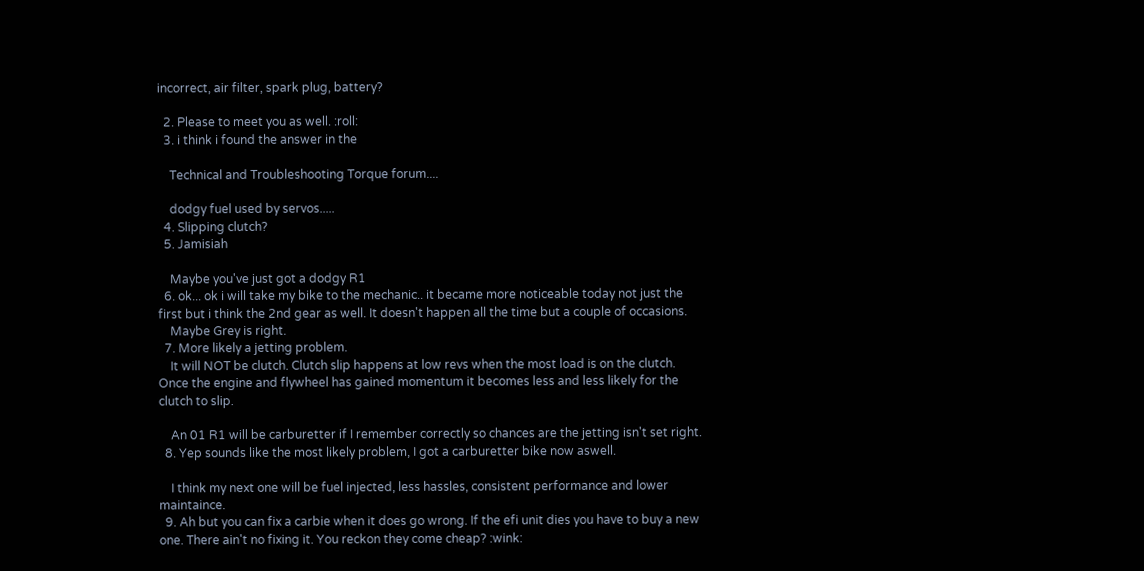incorrect, air filter, spark plug, battery?

  2. Please to meet you as well. :roll:
  3. i think i found the answer in the

    Technical and Troubleshooting Torque forum....

    dodgy fuel used by servos.....
  4. Slipping clutch?
  5. Jamisiah

    Maybe you've just got a dodgy R1
  6. ok... ok i will take my bike to the mechanic.. it became more noticeable today not just the first but i think the 2nd gear as well. It doesn't happen all the time but a couple of occasions.
    Maybe Grey is right.
  7. More likely a jetting problem.
    It will NOT be clutch. Clutch slip happens at low revs when the most load is on the clutch. Once the engine and flywheel has gained momentum it becomes less and less likely for the clutch to slip.

    An 01 R1 will be carburetter if I remember correctly so chances are the jetting isn't set right.
  8. Yep sounds like the most likely problem, I got a carburetter bike now aswell.

    I think my next one will be fuel injected, less hassles, consistent performance and lower maintaince.
  9. Ah but you can fix a carbie when it does go wrong. If the efi unit dies you have to buy a new one. There ain't no fixing it. You reckon they come cheap? :wink: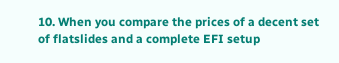10. When you compare the prices of a decent set of flatslides and a complete EFI setup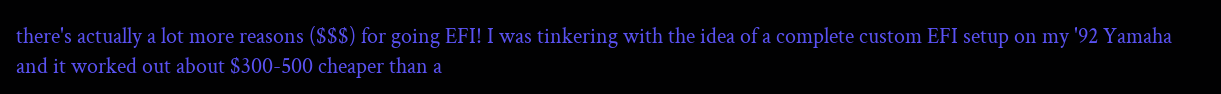there's actually a lot more reasons ($$$) for going EFI! I was tinkering with the idea of a complete custom EFI setup on my '92 Yamaha and it worked out about $300-500 cheaper than a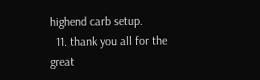highend carb setup.
  11. thank you all for the great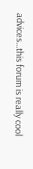advices...this forum is really cool